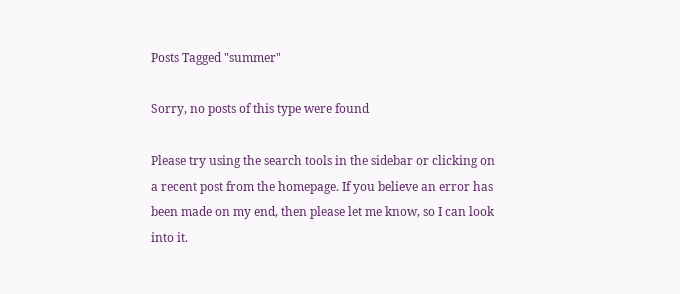Posts Tagged "summer"

Sorry, no posts of this type were found

Please try using the search tools in the sidebar or clicking on a recent post from the homepage. If you believe an error has been made on my end, then please let me know, so I can look into it.